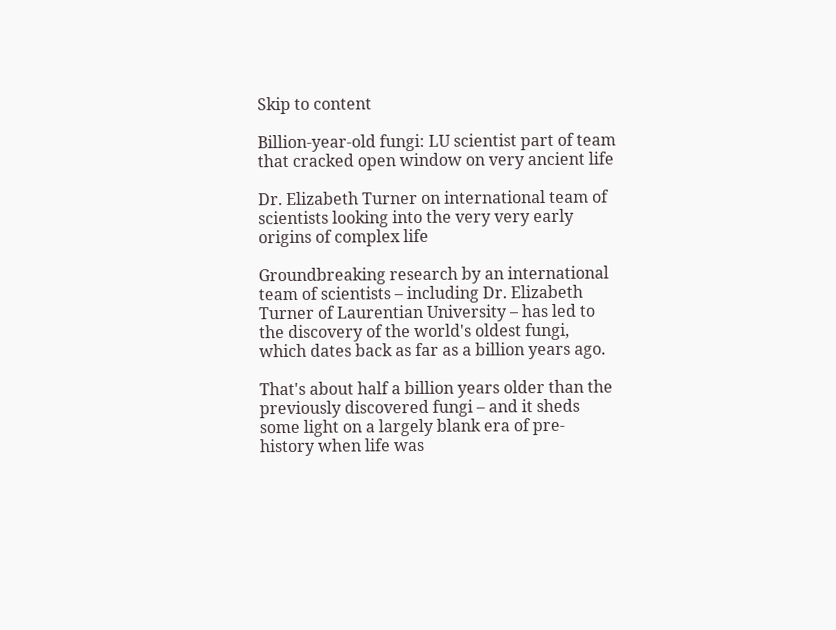Skip to content

Billion-year-old fungi: LU scientist part of team that cracked open window on very ancient life

Dr. Elizabeth Turner on international team of scientists looking into the very very early origins of complex life

Groundbreaking research by an international team of scientists – including Dr. Elizabeth Turner of Laurentian University – has led to the discovery of the world's oldest fungi, which dates back as far as a billion years ago.

That's about half a billion years older than the previously discovered fungi – and it sheds some light on a largely blank era of pre-history when life was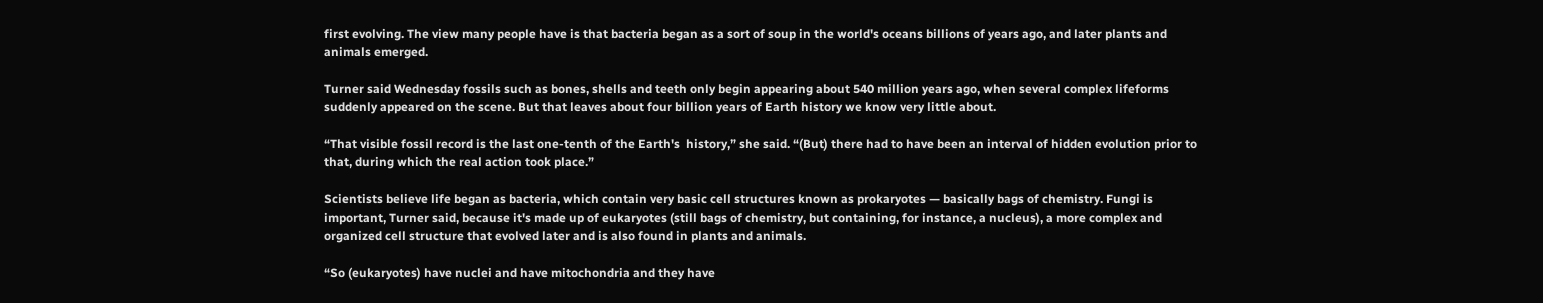first evolving. The view many people have is that bacteria began as a sort of soup in the world's oceans billions of years ago, and later plants and animals emerged.

Turner said Wednesday fossils such as bones, shells and teeth only begin appearing about 540 million years ago, when several complex lifeforms suddenly appeared on the scene. But that leaves about four billion years of Earth history we know very little about.

“That visible fossil record is the last one-tenth of the Earth's  history,” she said. “(But) there had to have been an interval of hidden evolution prior to that, during which the real action took place.”

Scientists believe life began as bacteria, which contain very basic cell structures known as prokaryotes — basically bags of chemistry. Fungi is important, Turner said, because it's made up of eukaryotes (still bags of chemistry, but containing, for instance, a nucleus), a more complex and organized cell structure that evolved later and is also found in plants and animals.

“So (eukaryotes) have nuclei and have mitochondria and they have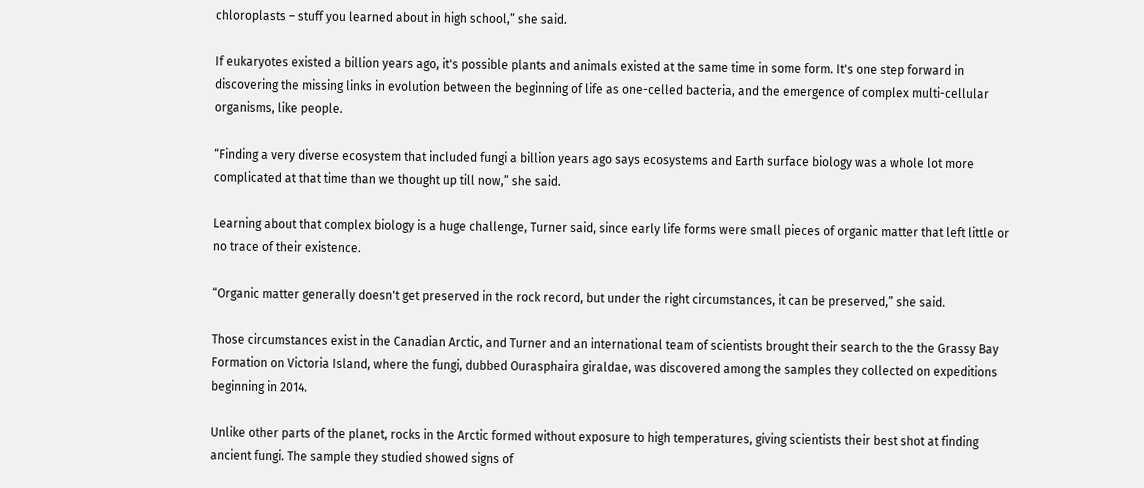chloroplasts – stuff you learned about in high school,” she said.

If eukaryotes existed a billion years ago, it's possible plants and animals existed at the same time in some form. It's one step forward in discovering the missing links in evolution between the beginning of life as one-celled bacteria, and the emergence of complex multi-cellular organisms, like people.

“Finding a very diverse ecosystem that included fungi a billion years ago says ecosystems and Earth surface biology was a whole lot more complicated at that time than we thought up till now,” she said.

Learning about that complex biology is a huge challenge, Turner said, since early life forms were small pieces of organic matter that left little or no trace of their existence.

“Organic matter generally doesn't get preserved in the rock record, but under the right circumstances, it can be preserved,” she said.

Those circumstances exist in the Canadian Arctic, and Turner and an international team of scientists brought their search to the the Grassy Bay Formation on Victoria Island, where the fungi, dubbed Ourasphaira giraldae, was discovered among the samples they collected on expeditions beginning in 2014.

Unlike other parts of the planet, rocks in the Arctic formed without exposure to high temperatures, giving scientists their best shot at finding ancient fungi. The sample they studied showed signs of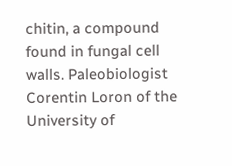chitin, a compound found in fungal cell walls. Paleobiologist Corentin Loron of the University of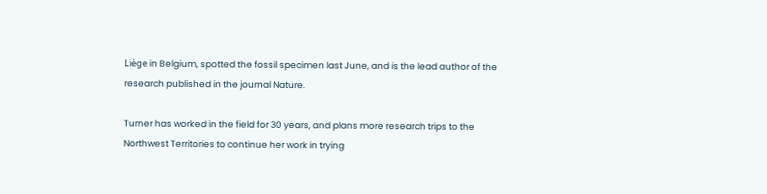Liège in Belgium, spotted the fossil specimen last June, and is the lead author of the research published in the journal Nature.

Turner has worked in the field for 30 years, and plans more research trips to the Northwest Territories to continue her work in trying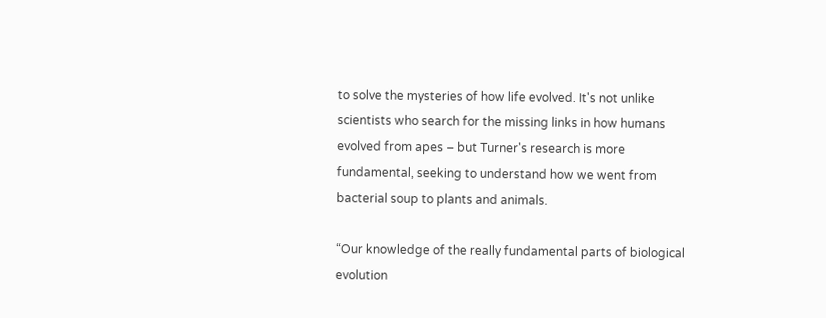to solve the mysteries of how life evolved. It's not unlike scientists who search for the missing links in how humans evolved from apes – but Turner's research is more fundamental, seeking to understand how we went from bacterial soup to plants and animals.

“Our knowledge of the really fundamental parts of biological evolution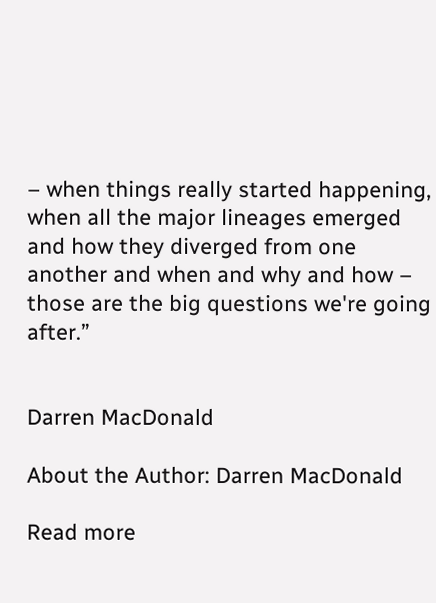– when things really started happening, when all the major lineages emerged and how they diverged from one another and when and why and how – those are the big questions we're going after.”


Darren MacDonald

About the Author: Darren MacDonald

Read more